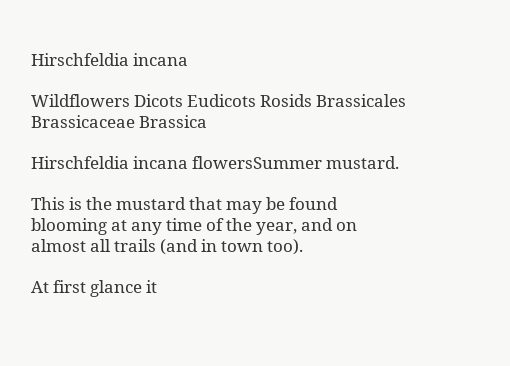Hirschfeldia incana

Wildflowers Dicots Eudicots Rosids Brassicales Brassicaceae Brassica

Hirschfeldia incana flowersSummer mustard.

This is the mustard that may be found blooming at any time of the year, and on almost all trails (and in town too).

At first glance it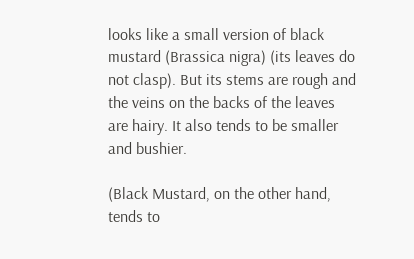looks like a small version of black mustard (Brassica nigra) (its leaves do not clasp). But its stems are rough and the veins on the backs of the leaves are hairy. It also tends to be smaller and bushier.

(Black Mustard, on the other hand, tends to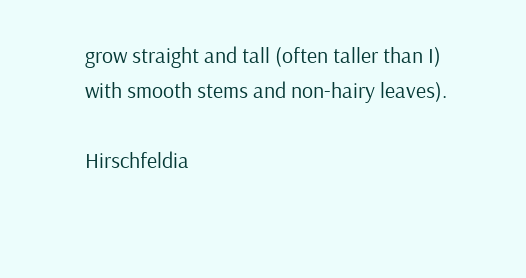grow straight and tall (often taller than I) with smooth stems and non-hairy leaves).

Hirschfeldia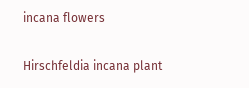incana flowers

Hirschfeldia incana plant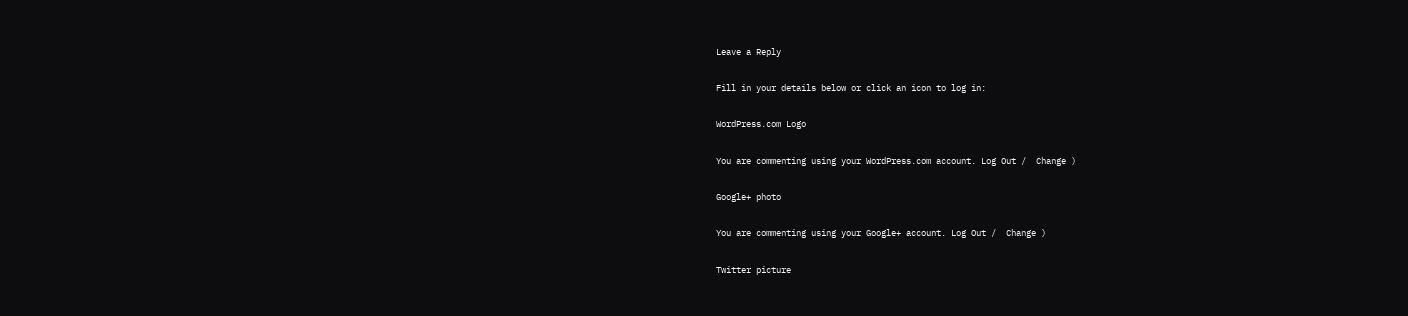Leave a Reply

Fill in your details below or click an icon to log in:

WordPress.com Logo

You are commenting using your WordPress.com account. Log Out /  Change )

Google+ photo

You are commenting using your Google+ account. Log Out /  Change )

Twitter picture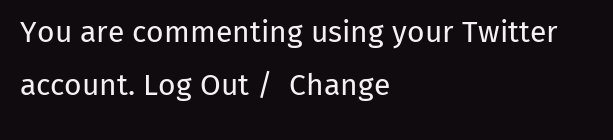You are commenting using your Twitter account. Log Out /  Change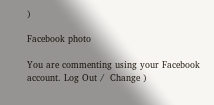)

Facebook photo

You are commenting using your Facebook account. Log Out /  Change )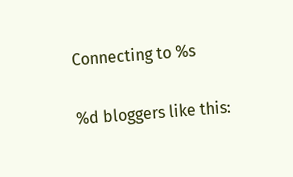Connecting to %s

%d bloggers like this: